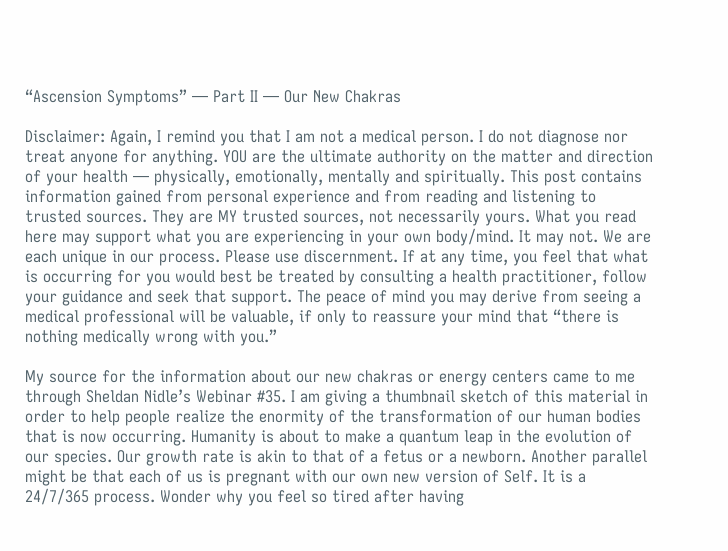“Ascension Symptoms” — Part II — Our New Chakras

Disclaimer: Again, I remind you that I am not a medical person. I do not diagnose nor treat anyone for anything. YOU are the ultimate authority on the matter and direction of your health — physically, emotionally, mentally and spiritually. This post contains information gained from personal experience and from reading and listening to trusted sources. They are MY trusted sources, not necessarily yours. What you read here may support what you are experiencing in your own body/mind. It may not. We are each unique in our process. Please use discernment. If at any time, you feel that what is occurring for you would best be treated by consulting a health practitioner, follow your guidance and seek that support. The peace of mind you may derive from seeing a medical professional will be valuable, if only to reassure your mind that “there is nothing medically wrong with you.”

My source for the information about our new chakras or energy centers came to me through Sheldan Nidle’s Webinar #35. I am giving a thumbnail sketch of this material in order to help people realize the enormity of the transformation of our human bodies that is now occurring. Humanity is about to make a quantum leap in the evolution of our species. Our growth rate is akin to that of a fetus or a newborn. Another parallel might be that each of us is pregnant with our own new version of Self. It is a 24/7/365 process. Wonder why you feel so tired after having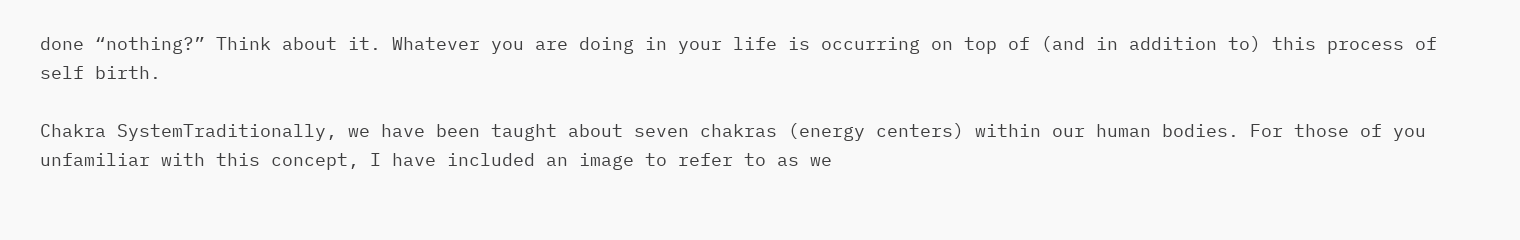done “nothing?” Think about it. Whatever you are doing in your life is occurring on top of (and in addition to) this process of self birth.

Chakra SystemTraditionally, we have been taught about seven chakras (energy centers) within our human bodies. For those of you unfamiliar with this concept, I have included an image to refer to as we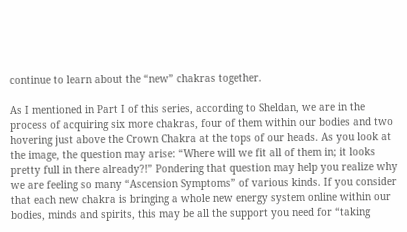continue to learn about the “new” chakras together.

As I mentioned in Part I of this series, according to Sheldan, we are in the process of acquiring six more chakras, four of them within our bodies and two hovering just above the Crown Chakra at the tops of our heads. As you look at the image, the question may arise: “Where will we fit all of them in; it looks pretty full in there already?!” Pondering that question may help you realize why we are feeling so many “Ascension Symptoms” of various kinds. If you consider that each new chakra is bringing a whole new energy system online within our bodies, minds and spirits, this may be all the support you need for “taking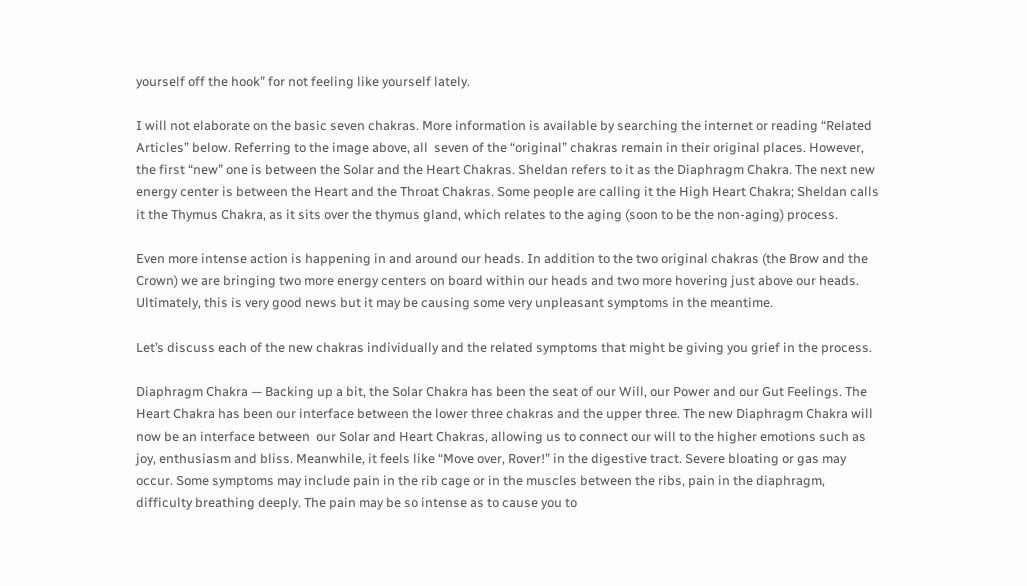yourself off the hook” for not feeling like yourself lately.

I will not elaborate on the basic seven chakras. More information is available by searching the internet or reading “Related Articles” below. Referring to the image above, all  seven of the “original” chakras remain in their original places. However, the first “new” one is between the Solar and the Heart Chakras. Sheldan refers to it as the Diaphragm Chakra. The next new energy center is between the Heart and the Throat Chakras. Some people are calling it the High Heart Chakra; Sheldan calls it the Thymus Chakra, as it sits over the thymus gland, which relates to the aging (soon to be the non-aging) process.

Even more intense action is happening in and around our heads. In addition to the two original chakras (the Brow and the Crown) we are bringing two more energy centers on board within our heads and two more hovering just above our heads. Ultimately, this is very good news but it may be causing some very unpleasant symptoms in the meantime.

Let’s discuss each of the new chakras individually and the related symptoms that might be giving you grief in the process.

Diaphragm Chakra — Backing up a bit, the Solar Chakra has been the seat of our Will, our Power and our Gut Feelings. The Heart Chakra has been our interface between the lower three chakras and the upper three. The new Diaphragm Chakra will now be an interface between  our Solar and Heart Chakras, allowing us to connect our will to the higher emotions such as joy, enthusiasm and bliss. Meanwhile, it feels like “Move over, Rover!” in the digestive tract. Severe bloating or gas may occur. Some symptoms may include pain in the rib cage or in the muscles between the ribs, pain in the diaphragm, difficulty breathing deeply. The pain may be so intense as to cause you to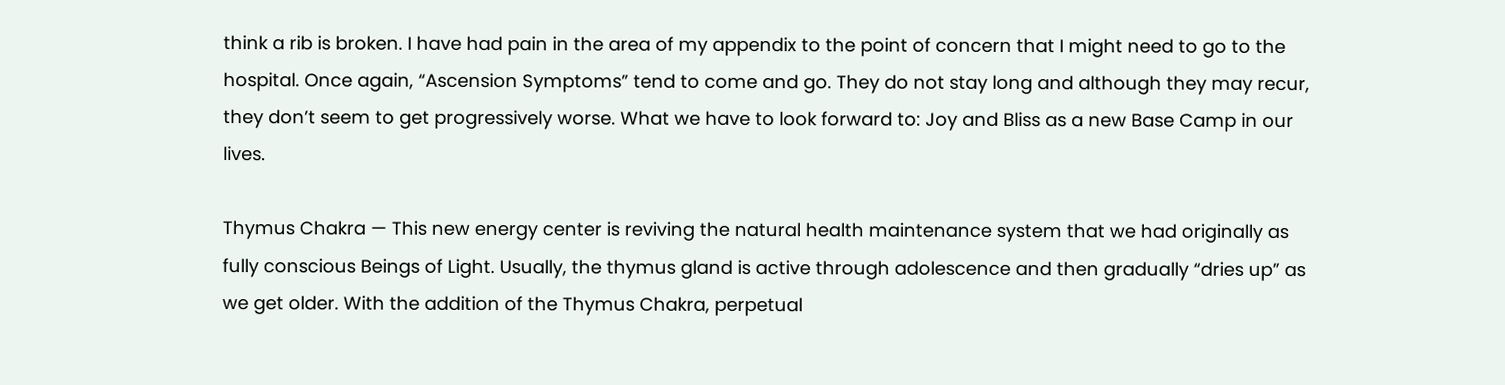think a rib is broken. I have had pain in the area of my appendix to the point of concern that I might need to go to the hospital. Once again, “Ascension Symptoms” tend to come and go. They do not stay long and although they may recur, they don’t seem to get progressively worse. What we have to look forward to: Joy and Bliss as a new Base Camp in our lives.

Thymus Chakra — This new energy center is reviving the natural health maintenance system that we had originally as fully conscious Beings of Light. Usually, the thymus gland is active through adolescence and then gradually “dries up” as we get older. With the addition of the Thymus Chakra, perpetual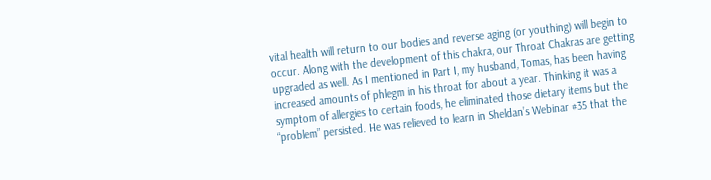vital health will return to our bodies and reverse aging (or youthing) will begin to occur. Along with the development of this chakra, our Throat Chakras are getting upgraded as well. As I mentioned in Part I, my husband, Tomas, has been having increased amounts of phlegm in his throat for about a year. Thinking it was a symptom of allergies to certain foods, he eliminated those dietary items but the “problem” persisted. He was relieved to learn in Sheldan’s Webinar #35 that the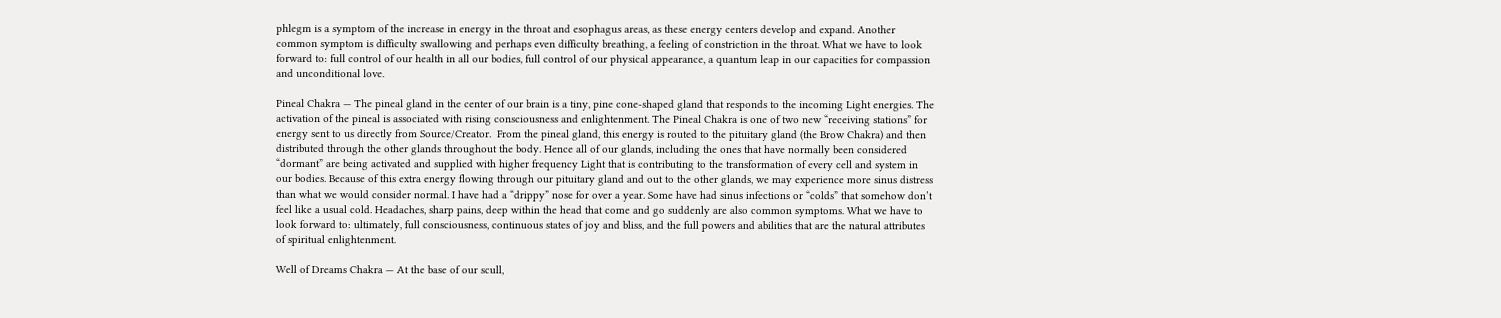phlegm is a symptom of the increase in energy in the throat and esophagus areas, as these energy centers develop and expand. Another common symptom is difficulty swallowing and perhaps even difficulty breathing, a feeling of constriction in the throat. What we have to look forward to: full control of our health in all our bodies, full control of our physical appearance, a quantum leap in our capacities for compassion and unconditional love.

Pineal Chakra — The pineal gland in the center of our brain is a tiny, pine cone-shaped gland that responds to the incoming Light energies. The activation of the pineal is associated with rising consciousness and enlightenment. The Pineal Chakra is one of two new “receiving stations” for energy sent to us directly from Source/Creator.  From the pineal gland, this energy is routed to the pituitary gland (the Brow Chakra) and then distributed through the other glands throughout the body. Hence all of our glands, including the ones that have normally been considered “dormant” are being activated and supplied with higher frequency Light that is contributing to the transformation of every cell and system in our bodies. Because of this extra energy flowing through our pituitary gland and out to the other glands, we may experience more sinus distress than what we would consider normal. I have had a “drippy” nose for over a year. Some have had sinus infections or “colds” that somehow don’t feel like a usual cold. Headaches, sharp pains, deep within the head that come and go suddenly are also common symptoms. What we have to look forward to: ultimately, full consciousness, continuous states of joy and bliss, and the full powers and abilities that are the natural attributes of spiritual enlightenment.

Well of Dreams Chakra — At the base of our scull,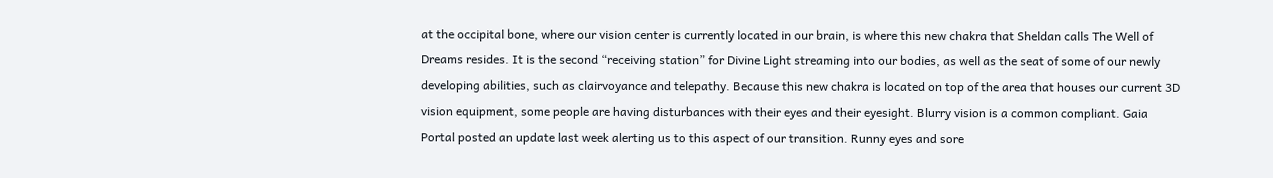at the occipital bone, where our vision center is currently located in our brain, is where this new chakra that Sheldan calls The Well of Dreams resides. It is the second “receiving station” for Divine Light streaming into our bodies, as well as the seat of some of our newly developing abilities, such as clairvoyance and telepathy. Because this new chakra is located on top of the area that houses our current 3D vision equipment, some people are having disturbances with their eyes and their eyesight. Blurry vision is a common compliant. Gaia Portal posted an update last week alerting us to this aspect of our transition. Runny eyes and sore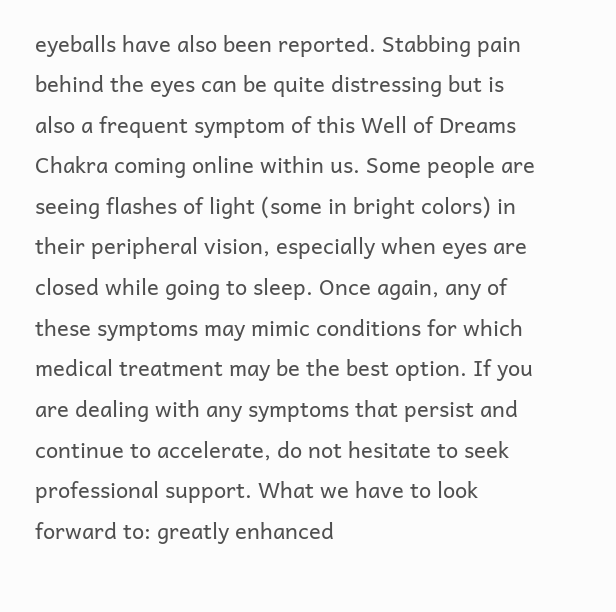eyeballs have also been reported. Stabbing pain behind the eyes can be quite distressing but is also a frequent symptom of this Well of Dreams Chakra coming online within us. Some people are seeing flashes of light (some in bright colors) in their peripheral vision, especially when eyes are closed while going to sleep. Once again, any of these symptoms may mimic conditions for which medical treatment may be the best option. If you are dealing with any symptoms that persist and continue to accelerate, do not hesitate to seek professional support. What we have to look forward to: greatly enhanced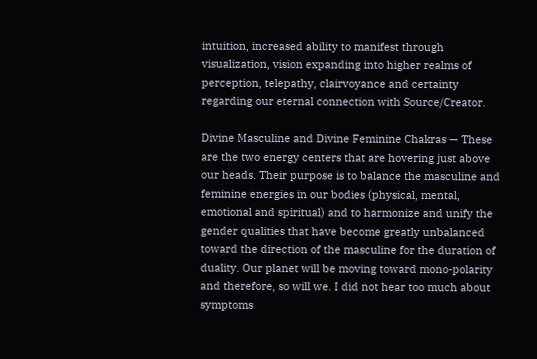intuition, increased ability to manifest through visualization, vision expanding into higher realms of perception, telepathy, clairvoyance and certainty regarding our eternal connection with Source/Creator.

Divine Masculine and Divine Feminine Chakras — These are the two energy centers that are hovering just above our heads. Their purpose is to balance the masculine and feminine energies in our bodies (physical, mental, emotional and spiritual) and to harmonize and unify the gender qualities that have become greatly unbalanced toward the direction of the masculine for the duration of duality. Our planet will be moving toward mono-polarity and therefore, so will we. I did not hear too much about symptoms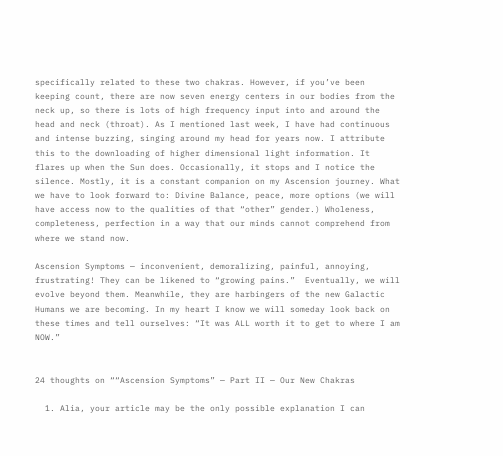specifically related to these two chakras. However, if you’ve been keeping count, there are now seven energy centers in our bodies from the neck up, so there is lots of high frequency input into and around the head and neck (throat). As I mentioned last week, I have had continuous and intense buzzing, singing around my head for years now. I attribute this to the downloading of higher dimensional light information. It flares up when the Sun does. Occasionally, it stops and I notice the silence. Mostly, it is a constant companion on my Ascension journey. What we have to look forward to: Divine Balance, peace, more options (we will have access now to the qualities of that “other” gender.) Wholeness, completeness, perfection in a way that our minds cannot comprehend from where we stand now.

Ascension Symptoms — inconvenient, demoralizing, painful, annoying, frustrating! They can be likened to “growing pains.”  Eventually, we will evolve beyond them. Meanwhile, they are harbingers of the new Galactic Humans we are becoming. In my heart I know we will someday look back on these times and tell ourselves: “It was ALL worth it to get to where I am NOW.”


24 thoughts on ““Ascension Symptoms” — Part II — Our New Chakras

  1. Alia, your article may be the only possible explanation I can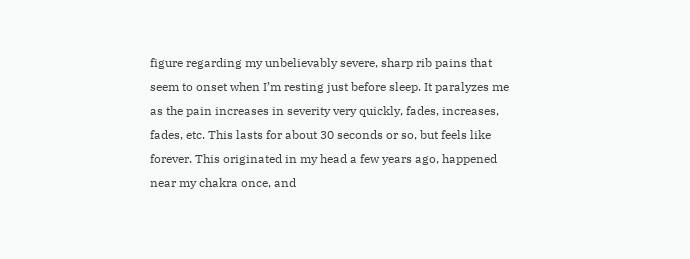figure regarding my unbelievably severe, sharp rib pains that seem to onset when I’m resting just before sleep. It paralyzes me as the pain increases in severity very quickly, fades, increases, fades, etc. This lasts for about 30 seconds or so, but feels like forever. This originated in my head a few years ago, happened near my chakra once, and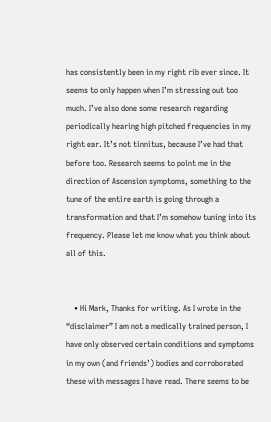has consistently been in my right rib ever since. It seems to only happen when I’m stressing out too much. I’ve also done some research regarding periodically hearing high pitched frequencies in my right ear. It’s not tinnitus, because I’ve had that before too. Research seems to point me in the direction of Ascension symptoms, something to the tune of the entire earth is going through a transformation and that I’m somehow tuning into its frequency. Please let me know what you think about all of this.


    • Hi Mark, Thanks for writing. As I wrote in the “disclaimer” I am not a medically trained person, I have only observed certain conditions and symptoms in my own (and friends’) bodies and corroborated these with messages I have read. There seems to be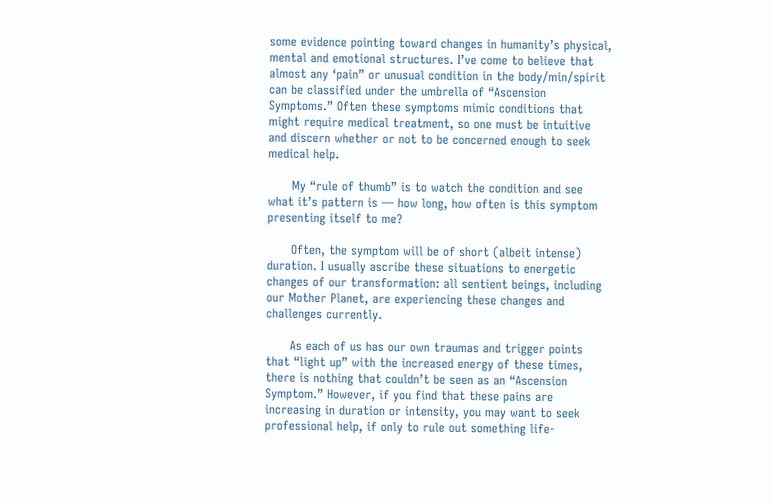some evidence pointing toward changes in humanity’s physical, mental and emotional structures. I’ve come to believe that almost any ‘pain” or unusual condition in the body/min/spirit can be classified under the umbrella of “Ascension Symptoms.” Often these symptoms mimic conditions that might require medical treatment, so one must be intuitive and discern whether or not to be concerned enough to seek medical help.

      My “rule of thumb” is to watch the condition and see what it’s pattern is — how long, how often is this symptom presenting itself to me?

      Often, the symptom will be of short (albeit intense) duration. I usually ascribe these situations to energetic changes of our transformation: all sentient beings, including our Mother Planet, are experiencing these changes and challenges currently.

      As each of us has our own traumas and trigger points that “light up” with the increased energy of these times, there is nothing that couldn’t be seen as an “Ascension Symptom.” However, if you find that these pains are increasing in duration or intensity, you may want to seek professional help, if only to rule out something life-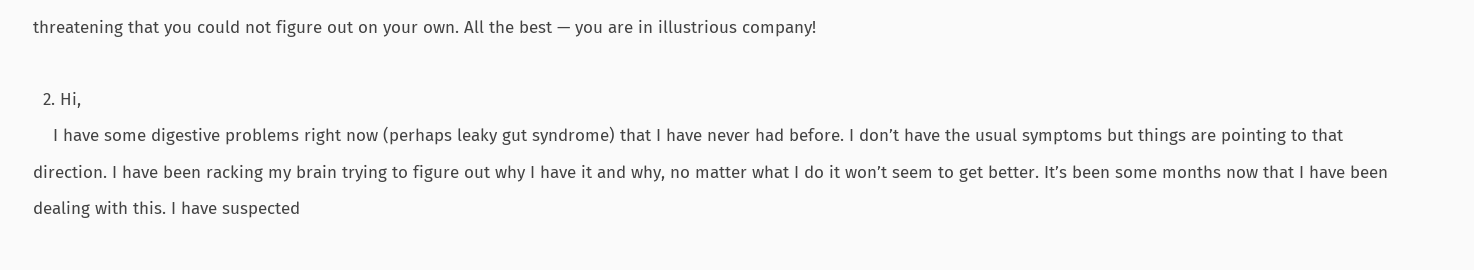threatening that you could not figure out on your own. All the best — you are in illustrious company!

  2. Hi,
    I have some digestive problems right now (perhaps leaky gut syndrome) that I have never had before. I don’t have the usual symptoms but things are pointing to that direction. I have been racking my brain trying to figure out why I have it and why, no matter what I do it won’t seem to get better. It’s been some months now that I have been dealing with this. I have suspected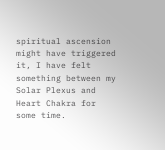spiritual ascension might have triggered it, I have felt something between my Solar Plexus and Heart Chakra for some time.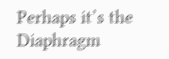Perhaps it’s the Diaphragm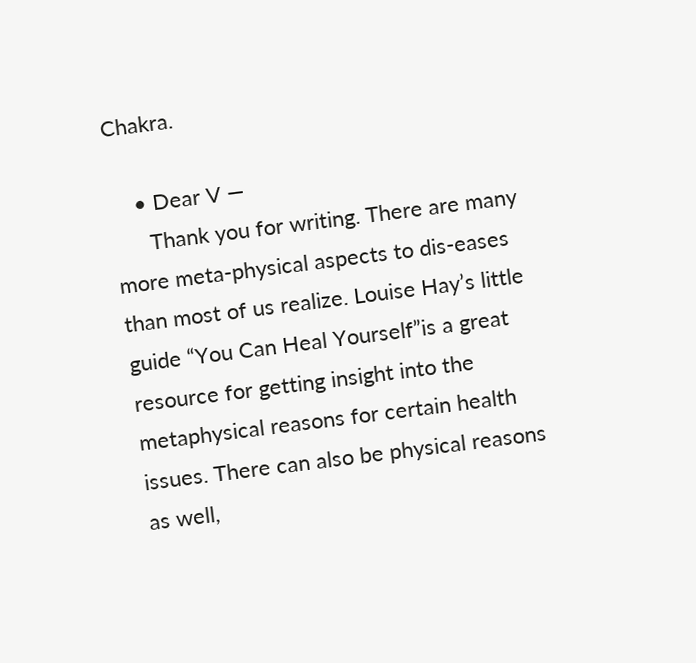Chakra.

    • Dear V —
      Thank you for writing. There are many more meta-physical aspects to dis-eases than most of us realize. Louise Hay’s little guide “You Can Heal Yourself”is a great resource for getting insight into the metaphysical reasons for certain health issues. There can also be physical reasons as well,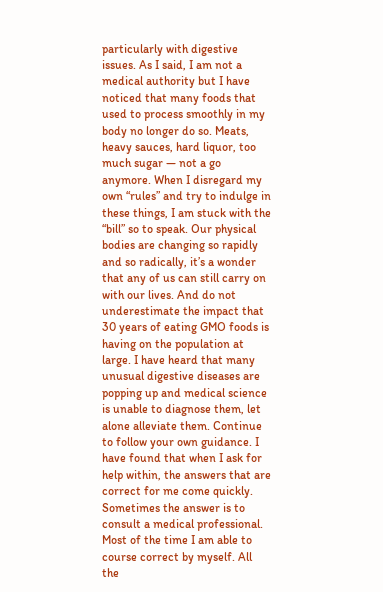particularly with digestive issues. As I said, I am not a medical authority but I have noticed that many foods that used to process smoothly in my body no longer do so. Meats, heavy sauces, hard liquor, too much sugar — not a go anymore. When I disregard my own “rules” and try to indulge in these things, I am stuck with the “bill” so to speak. Our physical bodies are changing so rapidly and so radically, it’s a wonder that any of us can still carry on with our lives. And do not underestimate the impact that 30 years of eating GMO foods is having on the population at large. I have heard that many unusual digestive diseases are popping up and medical science is unable to diagnose them, let alone alleviate them. Continue to follow your own guidance. I have found that when I ask for help within, the answers that are correct for me come quickly. Sometimes the answer is to consult a medical professional. Most of the time I am able to course correct by myself. All the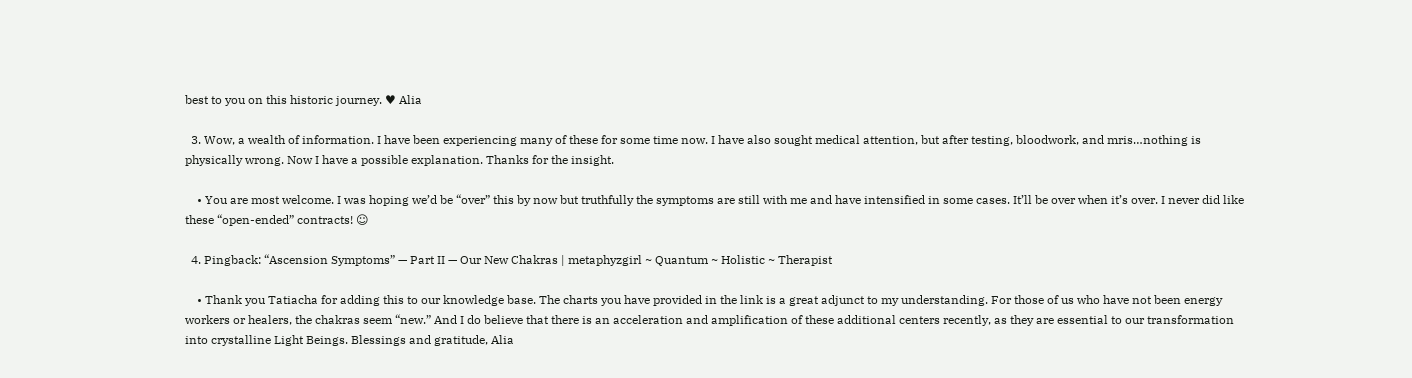best to you on this historic journey. ♥ Alia

  3. Wow, a wealth of information. I have been experiencing many of these for some time now. I have also sought medical attention, but after testing, bloodwork, and mris…nothing is physically wrong. Now I have a possible explanation. Thanks for the insight.

    • You are most welcome. I was hoping we’d be “over” this by now but truthfully the symptoms are still with me and have intensified in some cases. It’ll be over when it’s over. I never did like these “open-ended” contracts! ☺

  4. Pingback: “Ascension Symptoms” — Part II — Our New Chakras | metaphyzgirl ~ Quantum ~ Holistic ~ Therapist

    • Thank you Tatiacha for adding this to our knowledge base. The charts you have provided in the link is a great adjunct to my understanding. For those of us who have not been energy workers or healers, the chakras seem “new.” And I do believe that there is an acceleration and amplification of these additional centers recently, as they are essential to our transformation into crystalline Light Beings. Blessings and gratitude, Alia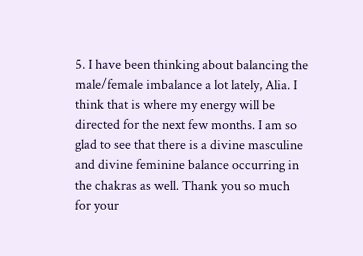5. I have been thinking about balancing the male/female imbalance a lot lately, Alia. I think that is where my energy will be directed for the next few months. I am so glad to see that there is a divine masculine and divine feminine balance occurring in the chakras as well. Thank you so much for your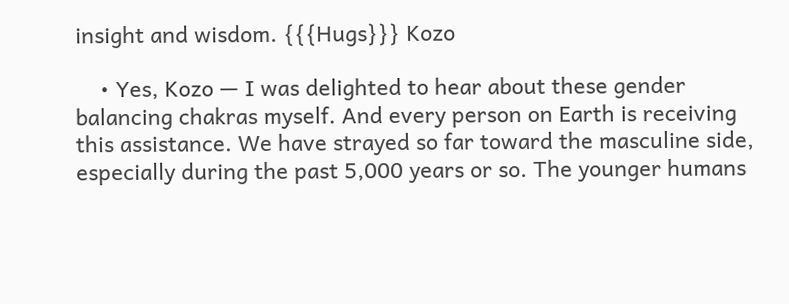insight and wisdom. {{{Hugs}}} Kozo

    • Yes, Kozo — I was delighted to hear about these gender balancing chakras myself. And every person on Earth is receiving this assistance. We have strayed so far toward the masculine side, especially during the past 5,000 years or so. The younger humans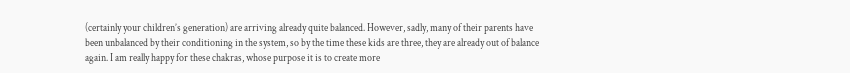(certainly your children’s generation) are arriving already quite balanced. However, sadly, many of their parents have been unbalanced by their conditioning in the system, so by the time these kids are three, they are already out of balance again. I am really happy for these chakras, whose purpose it is to create more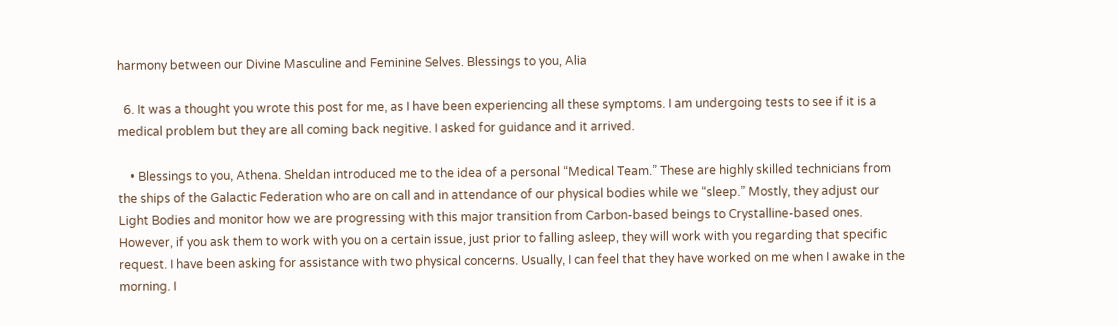harmony between our Divine Masculine and Feminine Selves. Blessings to you, Alia

  6. It was a thought you wrote this post for me, as I have been experiencing all these symptoms. I am undergoing tests to see if it is a medical problem but they are all coming back negitive. I asked for guidance and it arrived.

    • Blessings to you, Athena. Sheldan introduced me to the idea of a personal “Medical Team.” These are highly skilled technicians from the ships of the Galactic Federation who are on call and in attendance of our physical bodies while we “sleep.” Mostly, they adjust our Light Bodies and monitor how we are progressing with this major transition from Carbon-based beings to Crystalline-based ones. However, if you ask them to work with you on a certain issue, just prior to falling asleep, they will work with you regarding that specific request. I have been asking for assistance with two physical concerns. Usually, I can feel that they have worked on me when I awake in the morning. I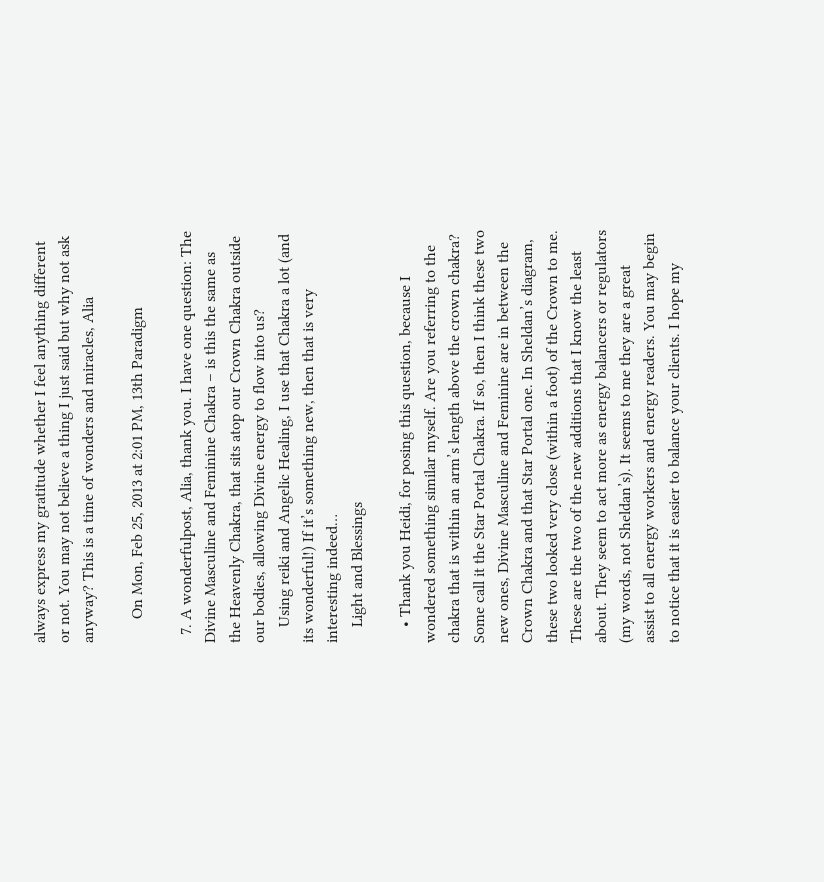always express my gratitude whether I feel anything different or not. You may not believe a thing I just said but why not ask anyway? This is a time of wonders and miracles, Alia

      On Mon, Feb 25, 2013 at 2:01 PM, 13th Paradigm

  7. A wonderfulpost, Alia, thank you. I have one question: The Divine Masculine and Feminine Chakra – is this the same as the Heavenly Chakra, that sits atop our Crown Chakra outside our bodies, allowing Divine energy to flow into us?
    Using reiki and Angelic Healing, I use that Chakra a lot (and its wonderful!) If it’s something new, then that is very interesting indeed…
    Light and Blessings

    • Thank you Heidi, for posing this question, because I wondered something similar myself. Are you referring to the chakra that is within an arm’s length above the crown chakra? Some call it the Star Portal Chakra. If so, then I think these two new ones, Divine Masculine and Feminine are in between the Crown Chakra and that Star Portal one. In Sheldan’s diagram, these two looked very close (within a foot) of the Crown to me. These are the two of the new additions that I know the least about. They seem to act more as energy balancers or regulators (my words, not Sheldan’s). It seems to me they are a great assist to all energy workers and energy readers. You may begin to notice that it is easier to balance your clients. I hope my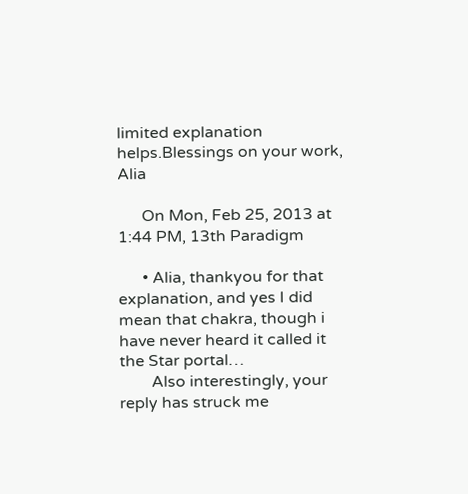limited explanation helps.Blessings on your work, Alia

      On Mon, Feb 25, 2013 at 1:44 PM, 13th Paradigm

      • Alia, thankyou for that explanation, and yes I did mean that chakra, though i have never heard it called it the Star portal…
        Also interestingly, your reply has struck me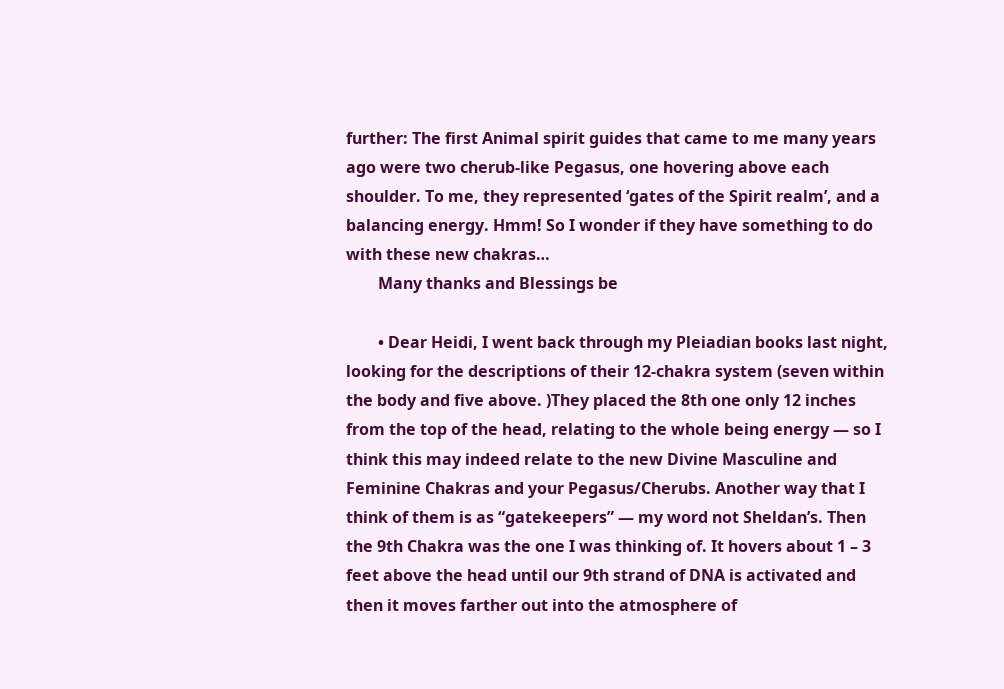further: The first Animal spirit guides that came to me many years ago were two cherub-like Pegasus, one hovering above each shoulder. To me, they represented ‘gates of the Spirit realm’, and a balancing energy. Hmm! So I wonder if they have something to do with these new chakras…
        Many thanks and Blessings be

        • Dear Heidi, I went back through my Pleiadian books last night, looking for the descriptions of their 12-chakra system (seven within the body and five above. )They placed the 8th one only 12 inches from the top of the head, relating to the whole being energy — so I think this may indeed relate to the new Divine Masculine and Feminine Chakras and your Pegasus/Cherubs. Another way that I think of them is as “gatekeepers” — my word not Sheldan’s. Then the 9th Chakra was the one I was thinking of. It hovers about 1 – 3 feet above the head until our 9th strand of DNA is activated and then it moves farther out into the atmosphere of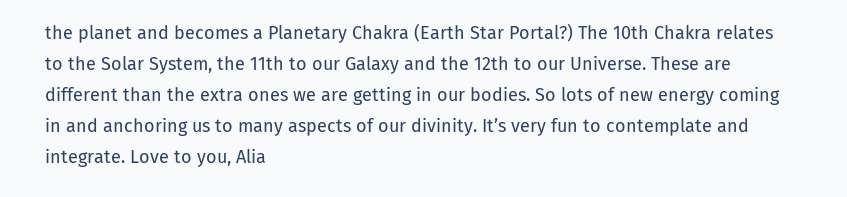the planet and becomes a Planetary Chakra (Earth Star Portal?) The 10th Chakra relates to the Solar System, the 11th to our Galaxy and the 12th to our Universe. These are different than the extra ones we are getting in our bodies. So lots of new energy coming in and anchoring us to many aspects of our divinity. It’s very fun to contemplate and integrate. Love to you, Alia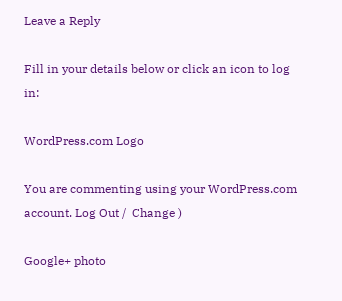Leave a Reply

Fill in your details below or click an icon to log in:

WordPress.com Logo

You are commenting using your WordPress.com account. Log Out /  Change )

Google+ photo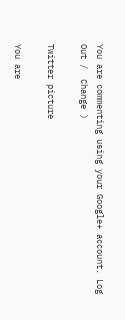You are commenting using your Google+ account. Log Out /  Change )

Twitter picture

You are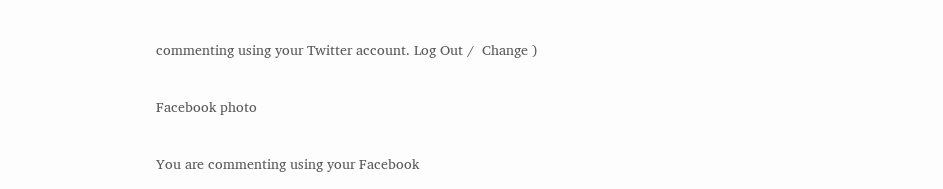commenting using your Twitter account. Log Out /  Change )

Facebook photo

You are commenting using your Facebook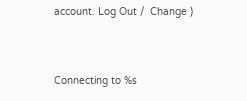account. Log Out /  Change )


Connecting to %s